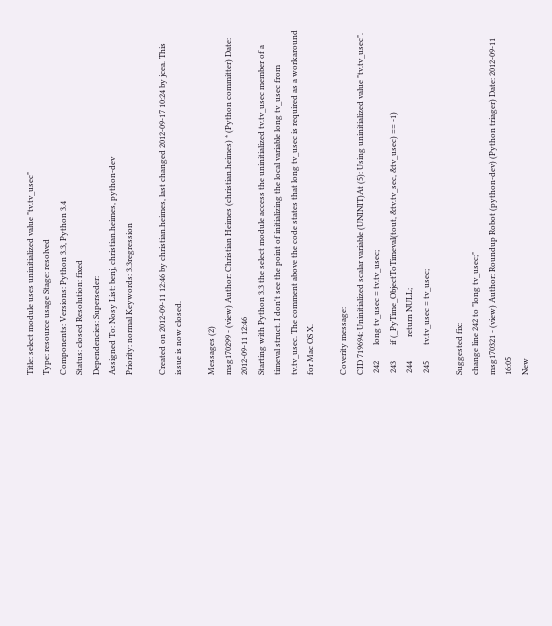Title: select module uses uninitialized value "tv.tv_usec"
Type: resource usage Stage: resolved
Components: Versions: Python 3.3, Python 3.4
Status: closed Resolution: fixed
Dependencies: Superseder:
Assigned To: Nosy List: benj, christian.heimes, python-dev
Priority: normal Keywords: 3.3regression

Created on 2012-09-11 12:46 by christian.heimes, last changed 2012-09-17 10:24 by jcea. This issue is now closed.

Messages (2)
msg170299 - (view) Author: Christian Heimes (christian.heimes) * (Python committer) Date: 2012-09-11 12:46
Starting with Python 3.3 the select module access the uninitialized tv.tv_usec member of a timeval struct. I don't see the point of initializing the local variable long tv_usec from tv.tv_usec. The comment above the code states that long tv_usec is required as a workaround for Mac OS X.

Coverity message:
CID 719694: Uninitialized scalar variable (UNINIT)At (5): Using uninitialized value "tv.tv_usec".
 242        long tv_usec = tv.tv_usec;
 243        if (_PyTime_ObjectToTimeval(tout, &tv.tv_sec, &tv_usec) == -1)
 244            return NULL;
 245        tv.tv_usec = tv_usec;

Suggested fix:
change line 242 to "long tv_usec;"
msg170321 - (view) Author: Roundup Robot (python-dev) (Python triager) Date: 2012-09-11 16:05
New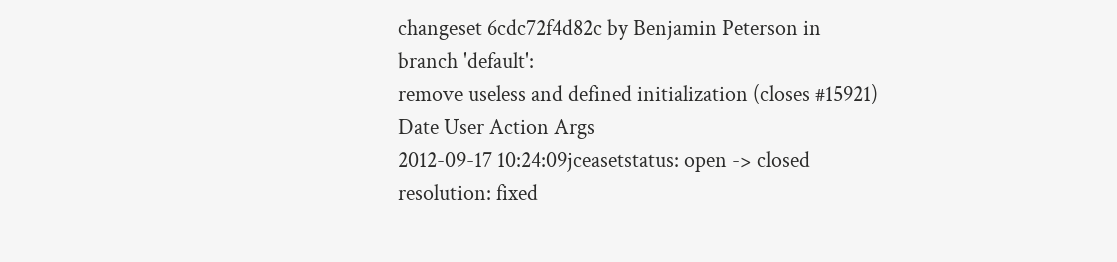changeset 6cdc72f4d82c by Benjamin Peterson in branch 'default':
remove useless and defined initialization (closes #15921)
Date User Action Args
2012-09-17 10:24:09jceasetstatus: open -> closed
resolution: fixed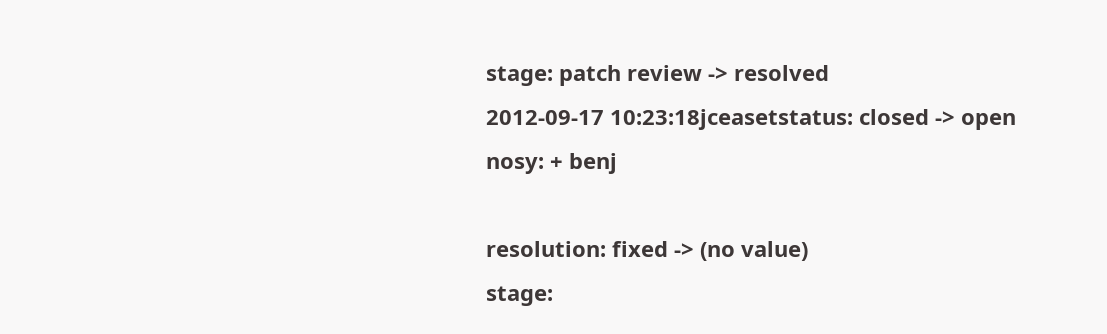stage: patch review -> resolved
2012-09-17 10:23:18jceasetstatus: closed -> open
nosy: + benj

resolution: fixed -> (no value)
stage: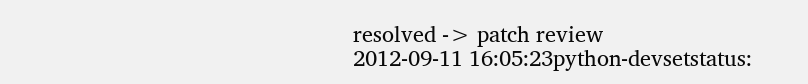resolved -> patch review
2012-09-11 16:05:23python-devsetstatus: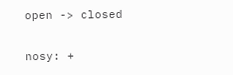open -> closed

nosy: +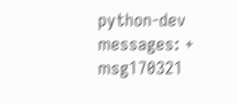python-dev
messages: + msg170321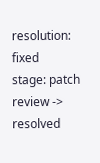resolution: fixed
stage: patch review -> resolved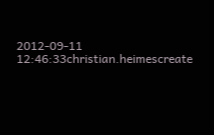2012-09-11 12:46:33christian.heimescreate